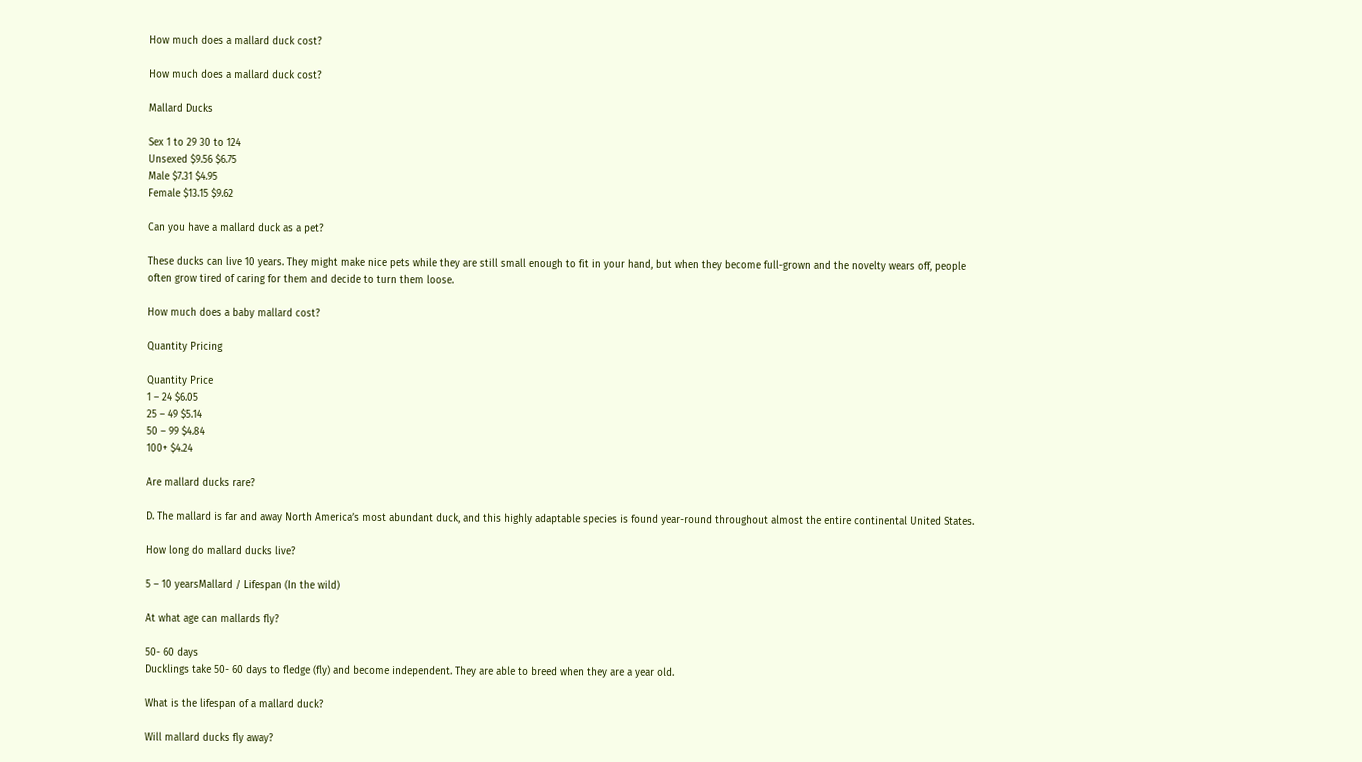How much does a mallard duck cost?

How much does a mallard duck cost?

Mallard Ducks

Sex 1 to 29 30 to 124
Unsexed $9.56 $6.75
Male $7.31 $4.95
Female $13.15 $9.62

Can you have a mallard duck as a pet?

These ducks can live 10 years. They might make nice pets while they are still small enough to fit in your hand, but when they become full-grown and the novelty wears off, people often grow tired of caring for them and decide to turn them loose.

How much does a baby mallard cost?

Quantity Pricing

Quantity Price
1 – 24 $6.05
25 – 49 $5.14
50 – 99 $4.84
100+ $4.24

Are mallard ducks rare?

D. The mallard is far and away North America’s most abundant duck, and this highly adaptable species is found year-round throughout almost the entire continental United States.

How long do mallard ducks live?

5 – 10 yearsMallard / Lifespan (In the wild)

At what age can mallards fly?

50- 60 days
Ducklings take 50- 60 days to fledge (fly) and become independent. They are able to breed when they are a year old.

What is the lifespan of a mallard duck?

Will mallard ducks fly away?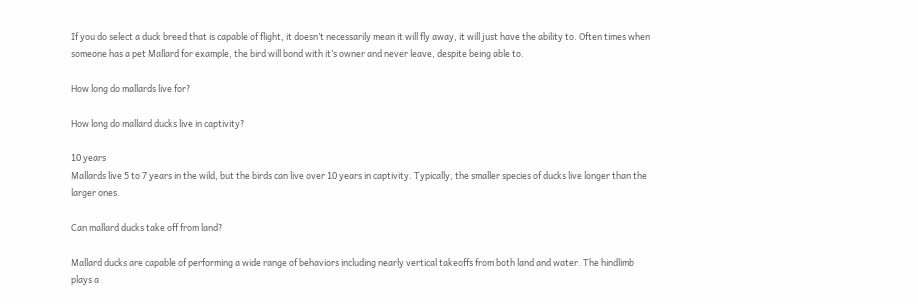If you do select a duck breed that is capable of flight, it doesn’t necessarily mean it will fly away, it will just have the ability to. Often times when someone has a pet Mallard for example, the bird will bond with it’s owner and never leave, despite being able to.

How long do mallards live for?

How long do mallard ducks live in captivity?

10 years
Mallards live 5 to 7 years in the wild, but the birds can live over 10 years in captivity. Typically, the smaller species of ducks live longer than the larger ones.

Can mallard ducks take off from land?

Mallard ducks are capable of performing a wide range of behaviors including nearly vertical takeoffs from both land and water. The hindlimb plays a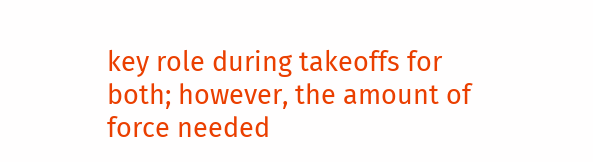key role during takeoffs for both; however, the amount of force needed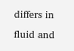differs in fluid and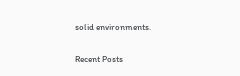solid environments.

Recent Posts